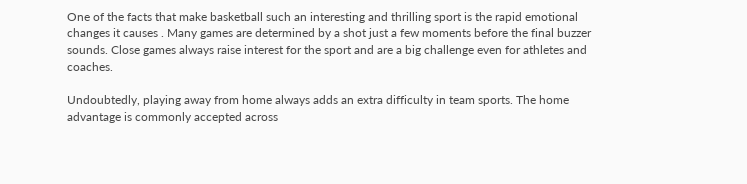One of the facts that make basketball such an interesting and thrilling sport is the rapid emotional changes it causes . Many games are determined by a shot just a few moments before the final buzzer sounds. Close games always raise interest for the sport and are a big challenge even for athletes and coaches.

Undoubtedly, playing away from home always adds an extra difficulty in team sports. The home advantage is commonly accepted across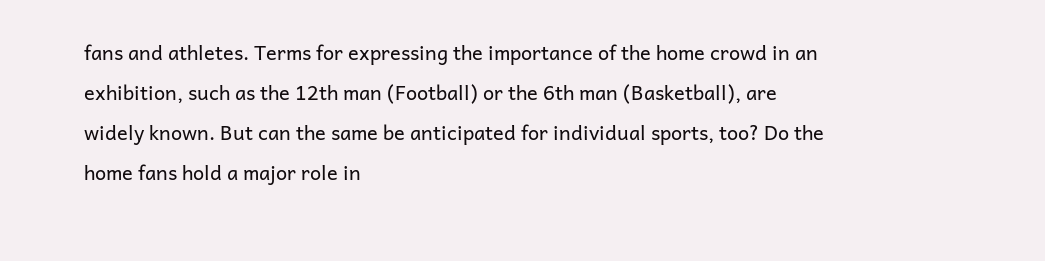fans and athletes. Terms for expressing the importance of the home crowd in an exhibition, such as the 12th man (Football) or the 6th man (Basketball), are widely known. But can the same be anticipated for individual sports, too? Do the home fans hold a major role in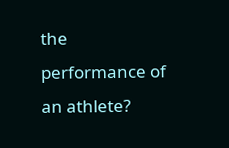the performance of an athlete?